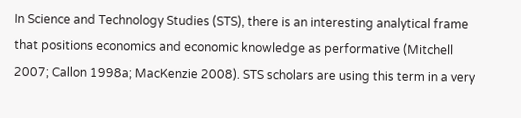In Science and Technology Studies (STS), there is an interesting analytical frame that positions economics and economic knowledge as performative (Mitchell 2007; Callon 1998a; MacKenzie 2008). STS scholars are using this term in a very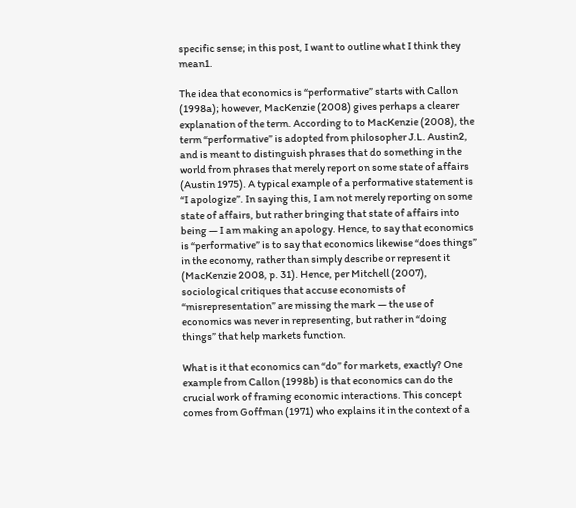specific sense; in this post, I want to outline what I think they mean1.

The idea that economics is “performative” starts with Callon (1998a); however, MacKenzie (2008) gives perhaps a clearer explanation of the term. According to to MacKenzie (2008), the term “performative” is adopted from philosopher J.L. Austin2, and is meant to distinguish phrases that do something in the world from phrases that merely report on some state of affairs (Austin 1975). A typical example of a performative statement is “I apologize”. In saying this, I am not merely reporting on some state of affairs, but rather bringing that state of affairs into being — I am making an apology. Hence, to say that economics is “performative” is to say that economics likewise “does things” in the economy, rather than simply describe or represent it (MacKenzie 2008, p. 31). Hence, per Mitchell (2007), sociological critiques that accuse economists of “misrepresentation” are missing the mark — the use of economics was never in representing, but rather in “doing things” that help markets function.

What is it that economics can “do” for markets, exactly? One example from Callon (1998b) is that economics can do the crucial work of framing economic interactions. This concept comes from Goffman (1971) who explains it in the context of a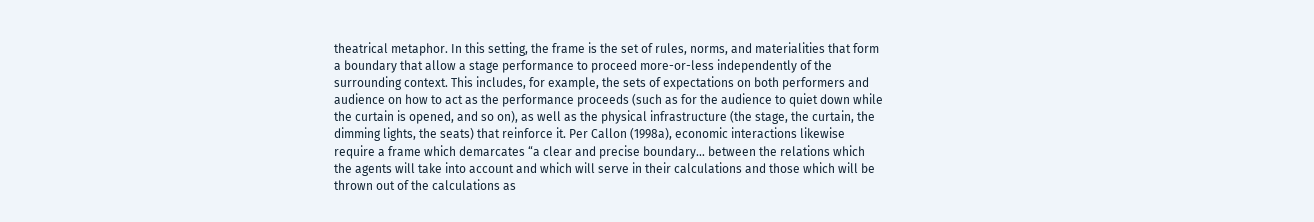theatrical metaphor. In this setting, the frame is the set of rules, norms, and materialities that form a boundary that allow a stage performance to proceed more-or-less independently of the surrounding context. This includes, for example, the sets of expectations on both performers and audience on how to act as the performance proceeds (such as for the audience to quiet down while the curtain is opened, and so on), as well as the physical infrastructure (the stage, the curtain, the dimming lights, the seats) that reinforce it. Per Callon (1998a), economic interactions likewise require a frame which demarcates “a clear and precise boundary… between the relations which the agents will take into account and which will serve in their calculations and those which will be thrown out of the calculations as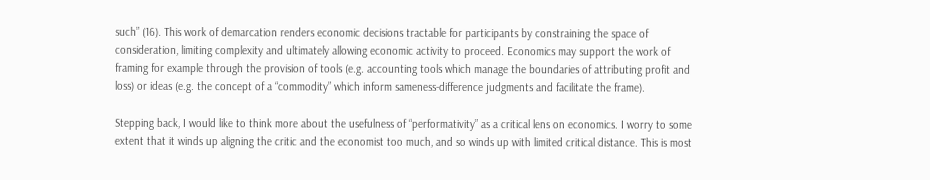such” (16). This work of demarcation renders economic decisions tractable for participants by constraining the space of consideration, limiting complexity and ultimately allowing economic activity to proceed. Economics may support the work of framing for example through the provision of tools (e.g. accounting tools which manage the boundaries of attributing profit and loss) or ideas (e.g. the concept of a “commodity” which inform sameness-difference judgments and facilitate the frame).

Stepping back, I would like to think more about the usefulness of “performativity” as a critical lens on economics. I worry to some extent that it winds up aligning the critic and the economist too much, and so winds up with limited critical distance. This is most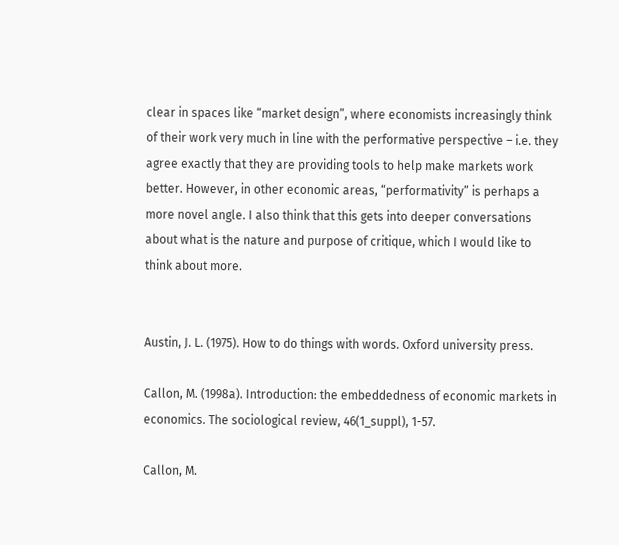clear in spaces like “market design”, where economists increasingly think of their work very much in line with the performative perspective – i.e. they agree exactly that they are providing tools to help make markets work better. However, in other economic areas, “performativity” is perhaps a more novel angle. I also think that this gets into deeper conversations about what is the nature and purpose of critique, which I would like to think about more.


Austin, J. L. (1975). How to do things with words. Oxford university press.

Callon, M. (1998a). Introduction: the embeddedness of economic markets in economics. The sociological review, 46(1_suppl), 1-57.

Callon, M.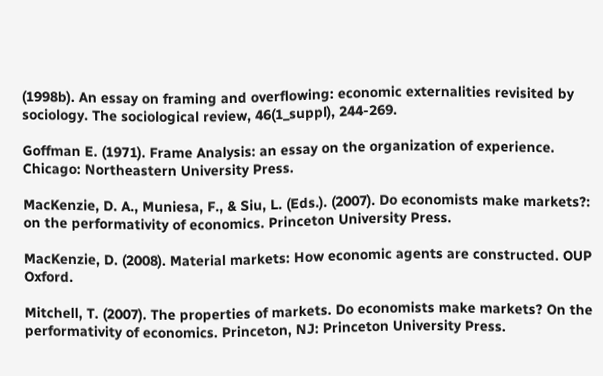(1998b). An essay on framing and overflowing: economic externalities revisited by sociology. The sociological review, 46(1_suppl), 244-269.

Goffman E. (1971). Frame Analysis: an essay on the organization of experience. Chicago: Northeastern University Press.

MacKenzie, D. A., Muniesa, F., & Siu, L. (Eds.). (2007). Do economists make markets?: on the performativity of economics. Princeton University Press.

MacKenzie, D. (2008). Material markets: How economic agents are constructed. OUP Oxford.

Mitchell, T. (2007). The properties of markets. Do economists make markets? On the performativity of economics. Princeton, NJ: Princeton University Press.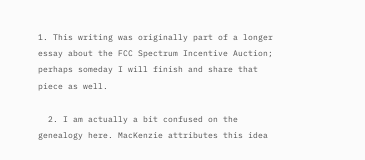1. This writing was originally part of a longer essay about the FCC Spectrum Incentive Auction; perhaps someday I will finish and share that piece as well.

  2. I am actually a bit confused on the genealogy here. MacKenzie attributes this idea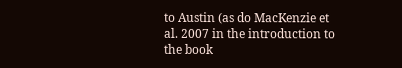to Austin (as do MacKenzie et al. 2007 in the introduction to the book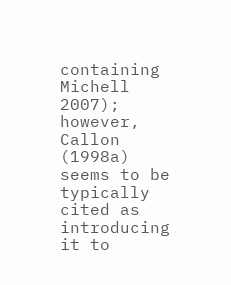containing Michell 2007); however, Callon (1998a) seems to be typically cited as introducing it to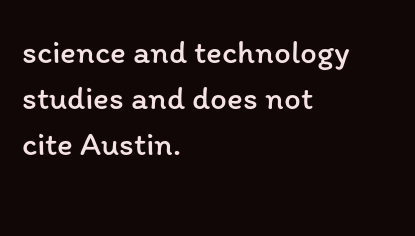science and technology studies and does not cite Austin.